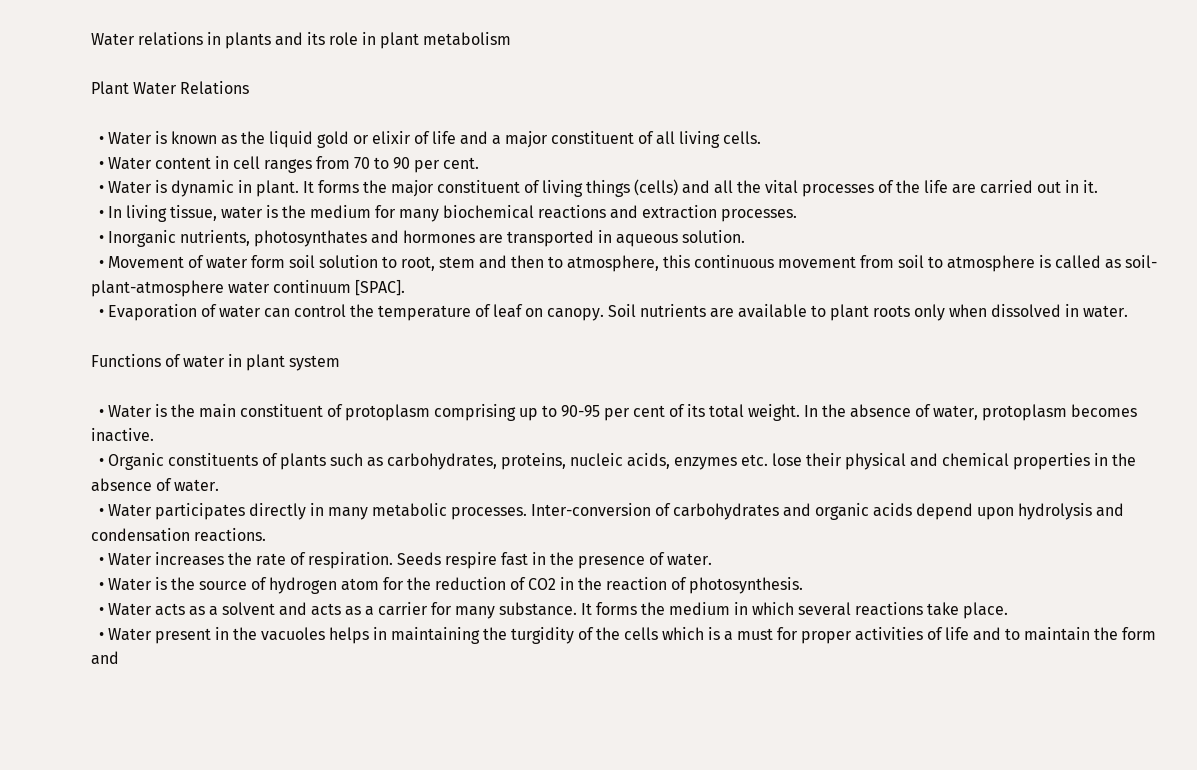Water relations in plants and its role in plant metabolism

Plant Water Relations

  • Water is known as the liquid gold or elixir of life and a major constituent of all living cells.
  • Water content in cell ranges from 70 to 90 per cent.
  • Water is dynamic in plant. It forms the major constituent of living things (cells) and all the vital processes of the life are carried out in it.
  • In living tissue, water is the medium for many biochemical reactions and extraction processes.
  • Inorganic nutrients, photosynthates and hormones are transported in aqueous solution.
  • Movement of water form soil solution to root, stem and then to atmosphere, this continuous movement from soil to atmosphere is called as soil-plant-atmosphere water continuum [SPAC].
  • Evaporation of water can control the temperature of leaf on canopy. Soil nutrients are available to plant roots only when dissolved in water.

Functions of water in plant system

  • Water is the main constituent of protoplasm comprising up to 90-95 per cent of its total weight. In the absence of water, protoplasm becomes inactive.
  • Organic constituents of plants such as carbohydrates, proteins, nucleic acids, enzymes etc. lose their physical and chemical properties in the absence of water.
  • Water participates directly in many metabolic processes. Inter-conversion of carbohydrates and organic acids depend upon hydrolysis and condensation reactions.
  • Water increases the rate of respiration. Seeds respire fast in the presence of water.
  • Water is the source of hydrogen atom for the reduction of CO2 in the reaction of photosynthesis.
  • Water acts as a solvent and acts as a carrier for many substance. It forms the medium in which several reactions take place.
  • Water present in the vacuoles helps in maintaining the turgidity of the cells which is a must for proper activities of life and to maintain the form and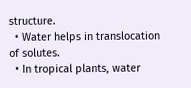structure.
  • Water helps in translocation of solutes.
  • In tropical plants, water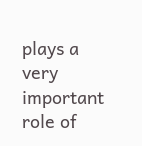plays a very important role of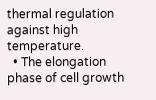thermal regulation against high temperature.
  • The elongation phase of cell growth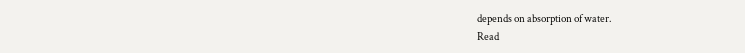depends on absorption of water.
Read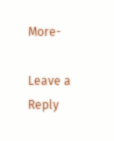More-

Leave a Reply